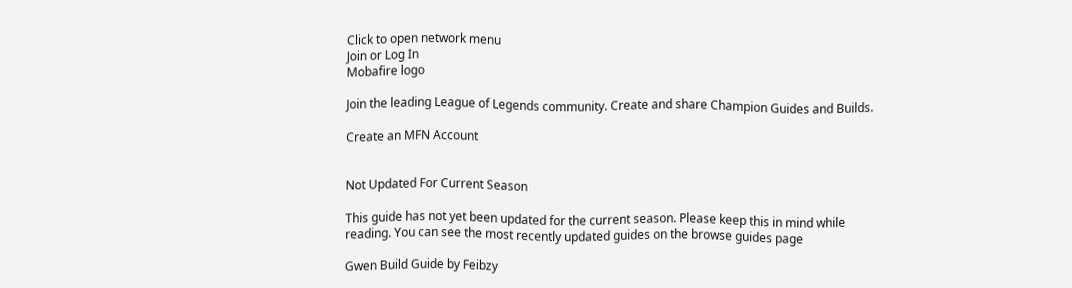Click to open network menu
Join or Log In
Mobafire logo

Join the leading League of Legends community. Create and share Champion Guides and Builds.

Create an MFN Account


Not Updated For Current Season

This guide has not yet been updated for the current season. Please keep this in mind while reading. You can see the most recently updated guides on the browse guides page

Gwen Build Guide by Feibzy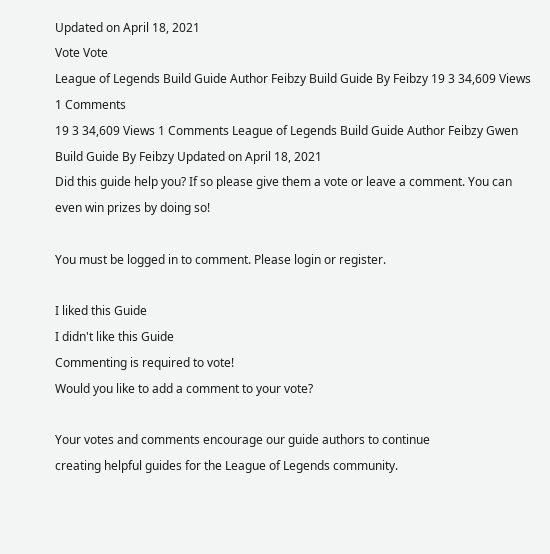Updated on April 18, 2021
Vote Vote
League of Legends Build Guide Author Feibzy Build Guide By Feibzy 19 3 34,609 Views 1 Comments
19 3 34,609 Views 1 Comments League of Legends Build Guide Author Feibzy Gwen Build Guide By Feibzy Updated on April 18, 2021
Did this guide help you? If so please give them a vote or leave a comment. You can even win prizes by doing so!

You must be logged in to comment. Please login or register.

I liked this Guide
I didn't like this Guide
Commenting is required to vote!
Would you like to add a comment to your vote?

Your votes and comments encourage our guide authors to continue
creating helpful guides for the League of Legends community.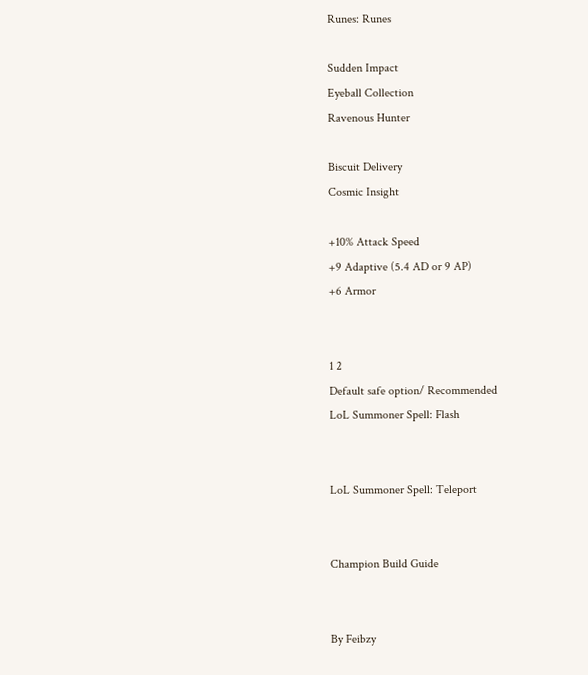Runes: Runes

Sudden Impact
Eyeball Collection
Ravenous Hunter

Biscuit Delivery
Cosmic Insight

+10% Attack Speed
+9 Adaptive (5.4 AD or 9 AP)
+6 Armor


1 2
Default safe option/ Recommended
LoL Summoner Spell: Flash


LoL Summoner Spell: Teleport


Champion Build Guide


By Feibzy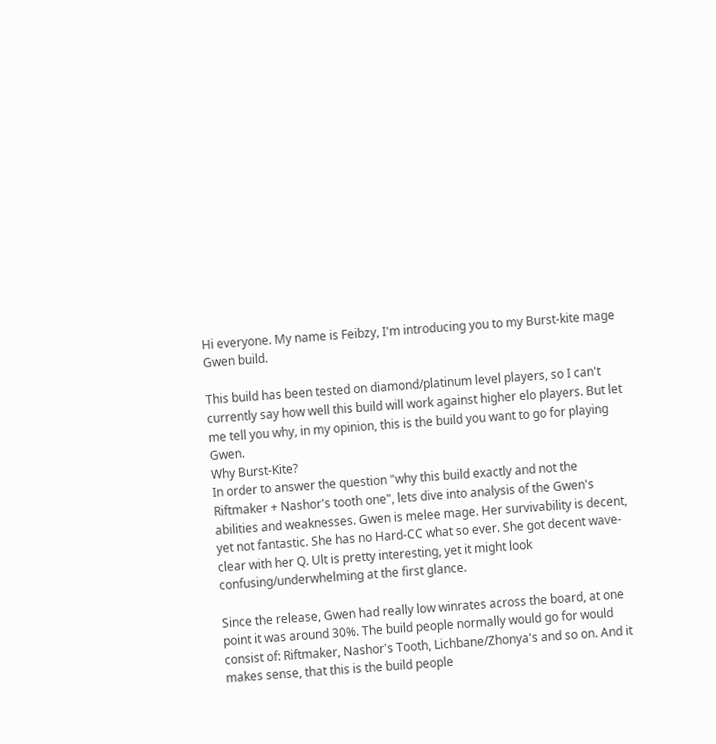Hi everyone. My name is Feibzy, I'm introducing you to my Burst-kite mage Gwen build.

This build has been tested on diamond/platinum level players, so I can't currently say how well this build will work against higher elo players. But let me tell you why, in my opinion, this is the build you want to go for playing Gwen.
Why Burst-Kite?
In order to answer the question "why this build exactly and not the Riftmaker + Nashor's tooth one", lets dive into analysis of the Gwen's abilities and weaknesses. Gwen is melee mage. Her survivability is decent, yet not fantastic. She has no Hard-CC what so ever. She got decent wave-clear with her Q. Ult is pretty interesting, yet it might look confusing/underwhelming at the first glance.

Since the release, Gwen had really low winrates across the board, at one point it was around 30%. The build people normally would go for would consist of: Riftmaker, Nashor's Tooth, Lichbane/Zhonya's and so on. And it makes sense, that this is the build people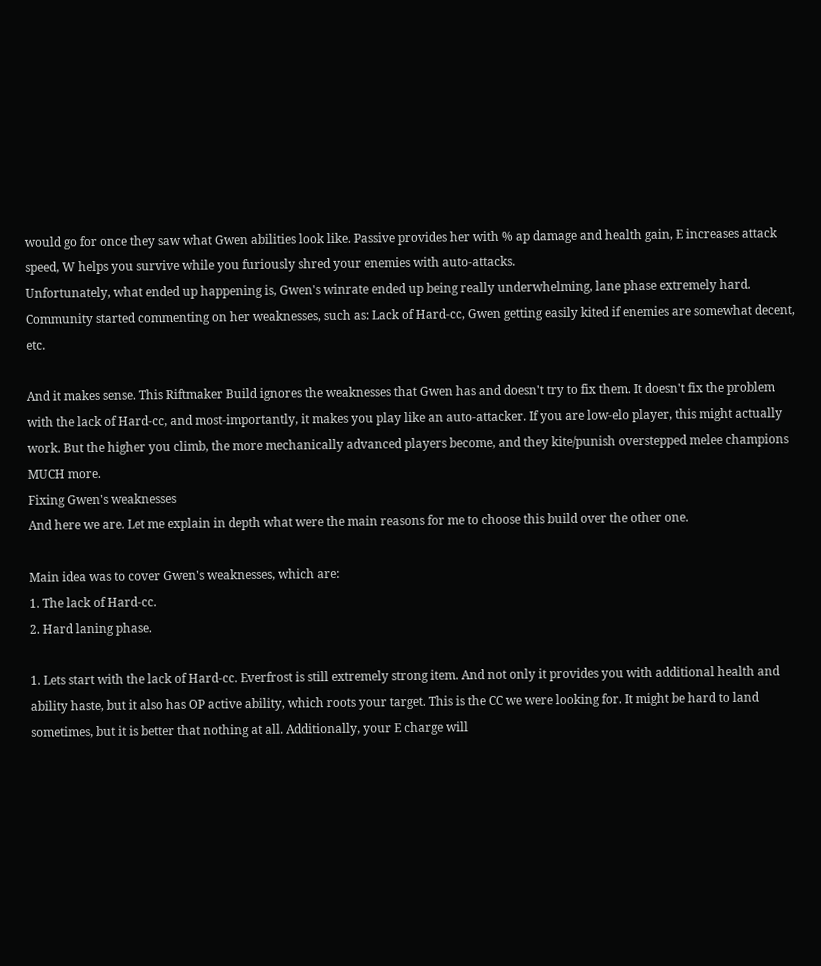would go for once they saw what Gwen abilities look like. Passive provides her with % ap damage and health gain, E increases attack speed, W helps you survive while you furiously shred your enemies with auto-attacks.
Unfortunately, what ended up happening is, Gwen's winrate ended up being really underwhelming, lane phase extremely hard. Community started commenting on her weaknesses, such as: Lack of Hard-cc, Gwen getting easily kited if enemies are somewhat decent, etc.

And it makes sense. This Riftmaker Build ignores the weaknesses that Gwen has and doesn't try to fix them. It doesn't fix the problem with the lack of Hard-cc, and most-importantly, it makes you play like an auto-attacker. If you are low-elo player, this might actually work. But the higher you climb, the more mechanically advanced players become, and they kite/punish overstepped melee champions MUCH more.
Fixing Gwen's weaknesses
And here we are. Let me explain in depth what were the main reasons for me to choose this build over the other one.

Main idea was to cover Gwen's weaknesses, which are:
1. The lack of Hard-cc.
2. Hard laning phase.

1. Lets start with the lack of Hard-cc. Everfrost is still extremely strong item. And not only it provides you with additional health and ability haste, but it also has OP active ability, which roots your target. This is the CC we were looking for. It might be hard to land sometimes, but it is better that nothing at all. Additionally, your E charge will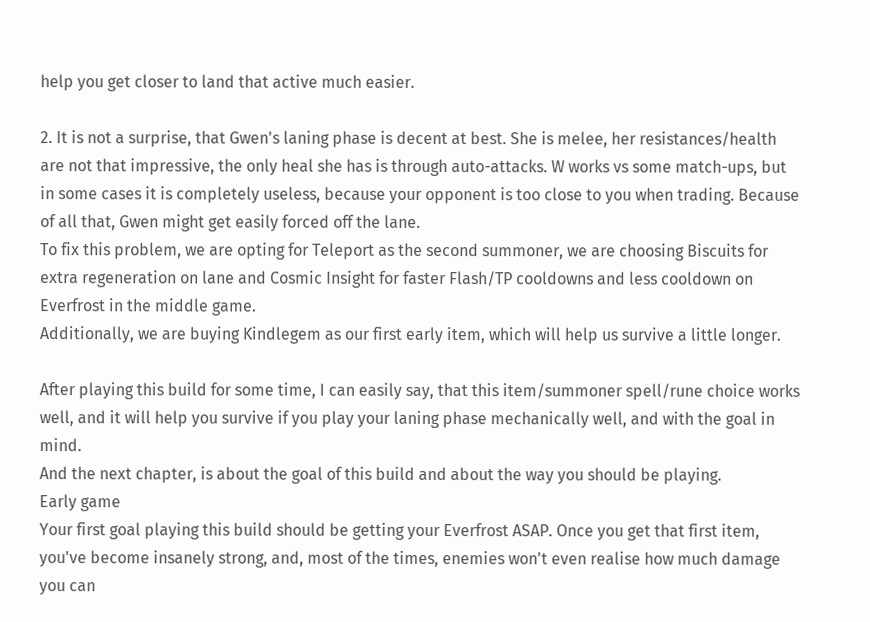help you get closer to land that active much easier.

2. It is not a surprise, that Gwen's laning phase is decent at best. She is melee, her resistances/health are not that impressive, the only heal she has is through auto-attacks. W works vs some match-ups, but in some cases it is completely useless, because your opponent is too close to you when trading. Because of all that, Gwen might get easily forced off the lane.
To fix this problem, we are opting for Teleport as the second summoner, we are choosing Biscuits for extra regeneration on lane and Cosmic Insight for faster Flash/TP cooldowns and less cooldown on Everfrost in the middle game.
Additionally, we are buying Kindlegem as our first early item, which will help us survive a little longer.

After playing this build for some time, I can easily say, that this item/summoner spell/rune choice works well, and it will help you survive if you play your laning phase mechanically well, and with the goal in mind.
And the next chapter, is about the goal of this build and about the way you should be playing.
Early game
Your first goal playing this build should be getting your Everfrost ASAP. Once you get that first item, you've become insanely strong, and, most of the times, enemies won't even realise how much damage you can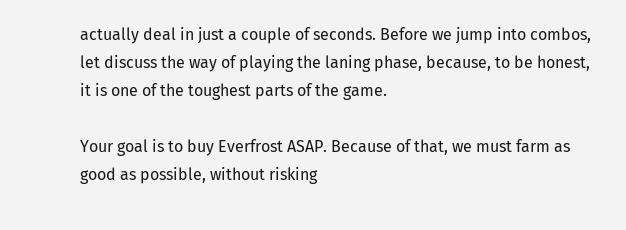actually deal in just a couple of seconds. Before we jump into combos, let discuss the way of playing the laning phase, because, to be honest, it is one of the toughest parts of the game.

Your goal is to buy Everfrost ASAP. Because of that, we must farm as good as possible, without risking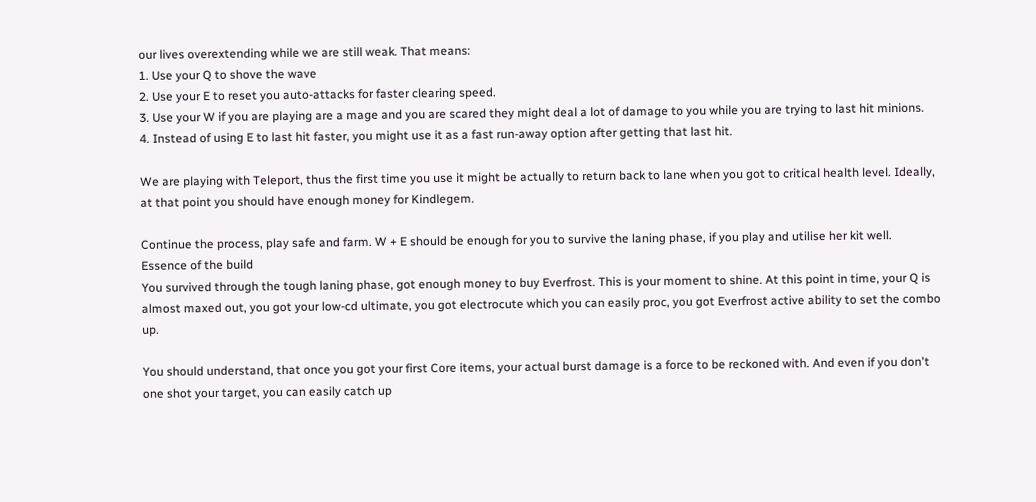our lives overextending while we are still weak. That means:
1. Use your Q to shove the wave
2. Use your E to reset you auto-attacks for faster clearing speed.
3. Use your W if you are playing are a mage and you are scared they might deal a lot of damage to you while you are trying to last hit minions.
4. Instead of using E to last hit faster, you might use it as a fast run-away option after getting that last hit.

We are playing with Teleport, thus the first time you use it might be actually to return back to lane when you got to critical health level. Ideally, at that point you should have enough money for Kindlegem.

Continue the process, play safe and farm. W + E should be enough for you to survive the laning phase, if you play and utilise her kit well.
Essence of the build
You survived through the tough laning phase, got enough money to buy Everfrost. This is your moment to shine. At this point in time, your Q is almost maxed out, you got your low-cd ultimate, you got electrocute which you can easily proc, you got Everfrost active ability to set the combo up.

You should understand, that once you got your first Core items, your actual burst damage is a force to be reckoned with. And even if you don't one shot your target, you can easily catch up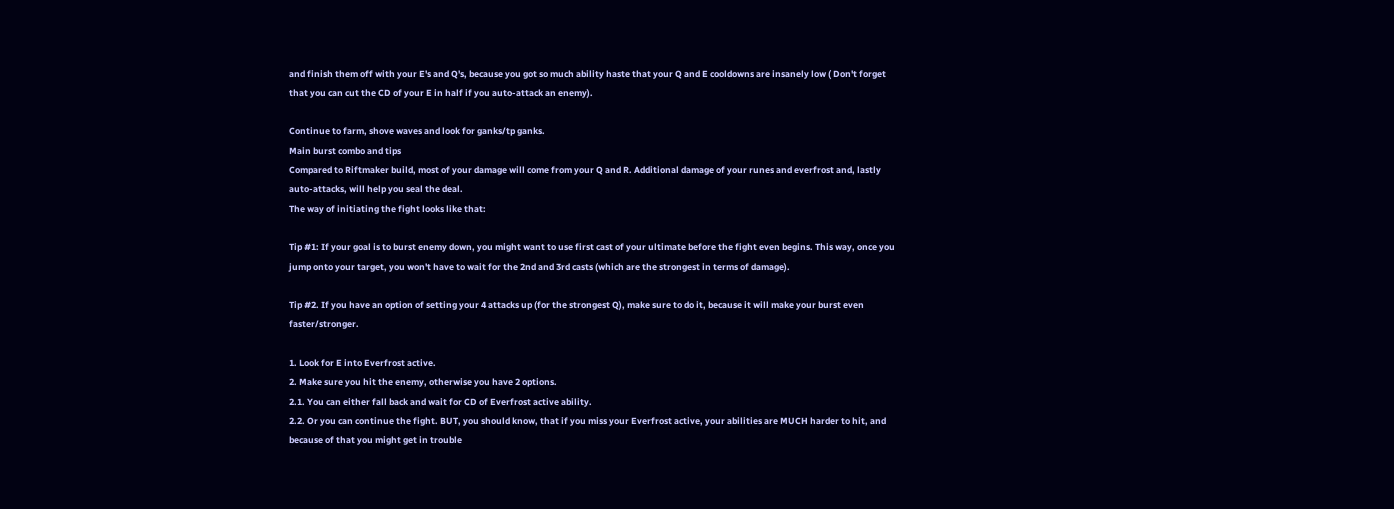and finish them off with your E's and Q's, because you got so much ability haste that your Q and E cooldowns are insanely low ( Don't forget that you can cut the CD of your E in half if you auto-attack an enemy).

Continue to farm, shove waves and look for ganks/tp ganks.
Main burst combo and tips
Compared to Riftmaker build, most of your damage will come from your Q and R. Additional damage of your runes and everfrost and, lastly auto-attacks, will help you seal the deal.
The way of initiating the fight looks like that:

Tip #1: If your goal is to burst enemy down, you might want to use first cast of your ultimate before the fight even begins. This way, once you jump onto your target, you won't have to wait for the 2nd and 3rd casts (which are the strongest in terms of damage).

Tip #2. If you have an option of setting your 4 attacks up (for the strongest Q), make sure to do it, because it will make your burst even faster/stronger.

1. Look for E into Everfrost active.
2. Make sure you hit the enemy, otherwise you have 2 options.
2.1. You can either fall back and wait for CD of Everfrost active ability.
2.2. Or you can continue the fight. BUT, you should know, that if you miss your Everfrost active, your abilities are MUCH harder to hit, and because of that you might get in trouble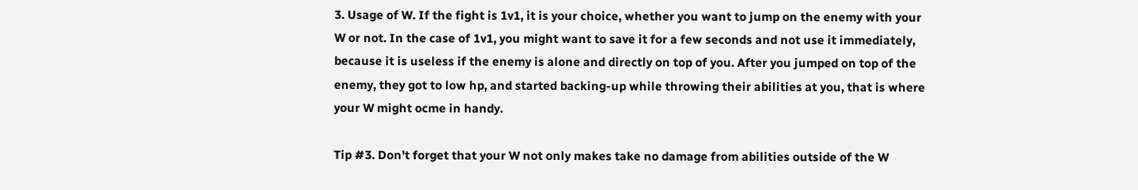3. Usage of W. If the fight is 1v1, it is your choice, whether you want to jump on the enemy with your W or not. In the case of 1v1, you might want to save it for a few seconds and not use it immediately, because it is useless if the enemy is alone and directly on top of you. After you jumped on top of the enemy, they got to low hp, and started backing-up while throwing their abilities at you, that is where your W might ocme in handy.

Tip #3. Don't forget that your W not only makes take no damage from abilities outside of the W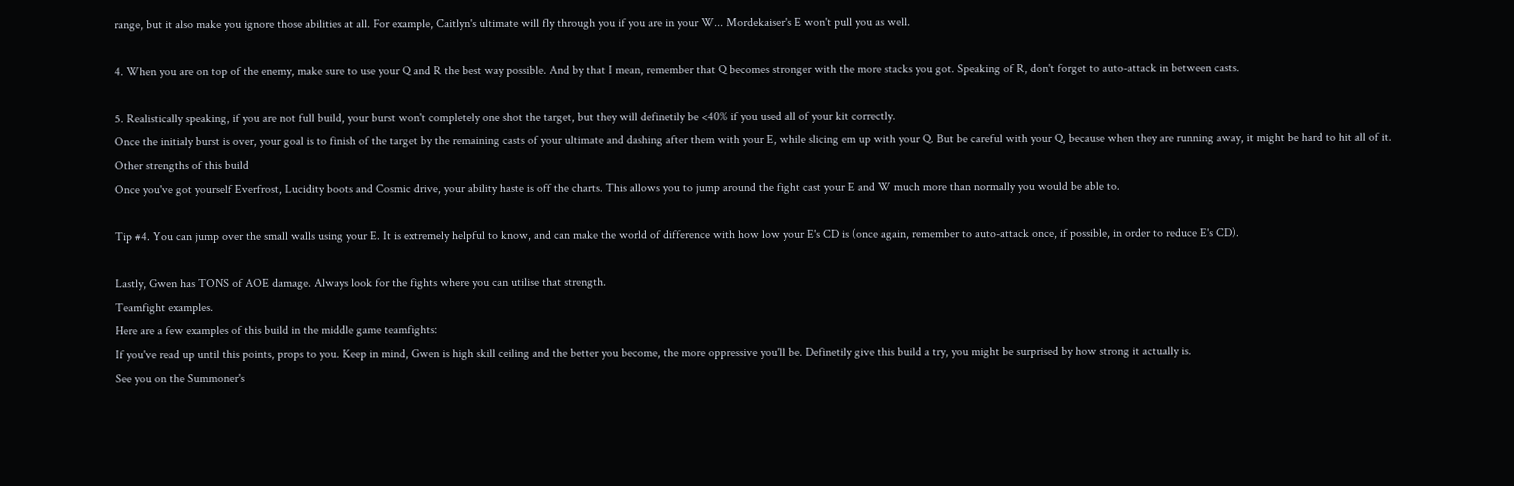range, but it also make you ignore those abilities at all. For example, Caitlyn's ultimate will fly through you if you are in your W... Mordekaiser's E won't pull you as well.

4. When you are on top of the enemy, make sure to use your Q and R the best way possible. And by that I mean, remember that Q becomes stronger with the more stacks you got. Speaking of R, don't forget to auto-attack in between casts.

5. Realistically speaking, if you are not full build, your burst won't completely one shot the target, but they will definetily be <40% if you used all of your kit correctly.
Once the initialy burst is over, your goal is to finish of the target by the remaining casts of your ultimate and dashing after them with your E, while slicing em up with your Q. But be careful with your Q, because when they are running away, it might be hard to hit all of it.
Other strengths of this build
Once you've got yourself Everfrost, Lucidity boots and Cosmic drive, your ability haste is off the charts. This allows you to jump around the fight cast your E and W much more than normally you would be able to.

Tip #4. You can jump over the small walls using your E. It is extremely helpful to know, and can make the world of difference with how low your E's CD is (once again, remember to auto-attack once, if possible, in order to reduce E's CD).

Lastly, Gwen has TONS of AOE damage. Always look for the fights where you can utilise that strength.
Teamfight examples.
Here are a few examples of this build in the middle game teamfights:
If you've read up until this points, props to you. Keep in mind, Gwen is high skill ceiling and the better you become, the more oppressive you'll be. Definetily give this build a try, you might be surprised by how strong it actually is.
See you on the Summoner's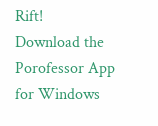Rift!
Download the Porofessor App for Windows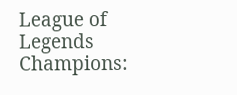League of Legends Champions: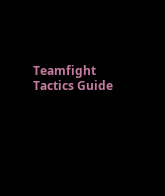Teamfight Tactics Guide